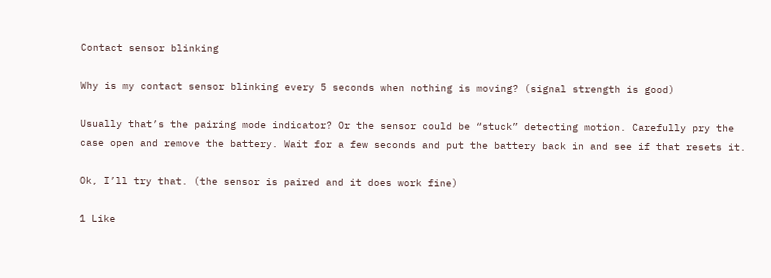Contact sensor blinking

Why is my contact sensor blinking every 5 seconds when nothing is moving? (signal strength is good)

Usually that’s the pairing mode indicator? Or the sensor could be “stuck” detecting motion. Carefully pry the case open and remove the battery. Wait for a few seconds and put the battery back in and see if that resets it.

Ok, I’ll try that. (the sensor is paired and it does work fine)

1 Like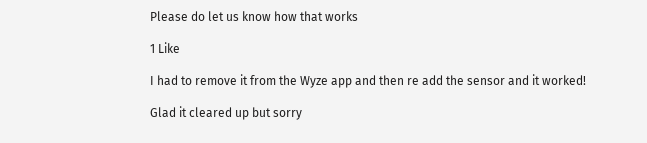Please do let us know how that works

1 Like

I had to remove it from the Wyze app and then re add the sensor and it worked!

Glad it cleared up but sorry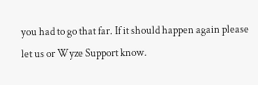you had to go that far. If it should happen again please let us or Wyze Support know.